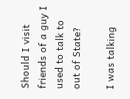Should I visit friends of a guy I used to talk to out of State?

I was talking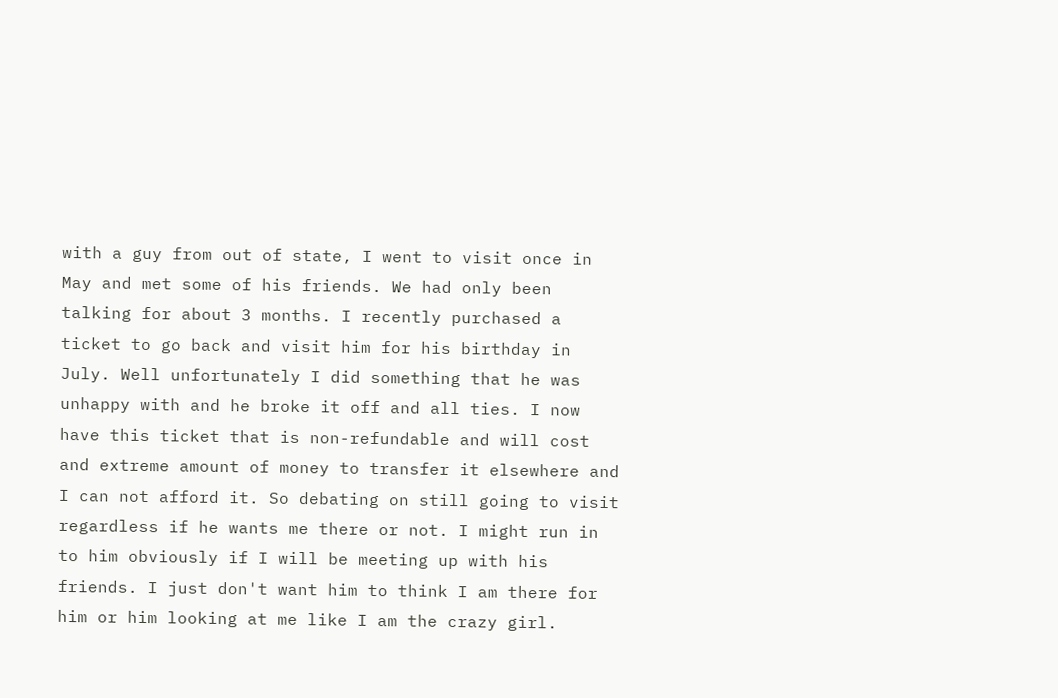with a guy from out of state, I went to visit once in May and met some of his friends. We had only been talking for about 3 months. I recently purchased a ticket to go back and visit him for his birthday in July. Well unfortunately I did something that he was unhappy with and he broke it off and all ties. I now have this ticket that is non-refundable and will cost and extreme amount of money to transfer it elsewhere and I can not afford it. So debating on still going to visit regardless if he wants me there or not. I might run in to him obviously if I will be meeting up with his friends. I just don't want him to think I am there for him or him looking at me like I am the crazy girl.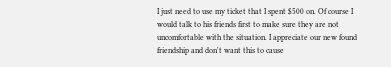I just need to use my ticket that I spent $500 on. Of course I would talk to his friends first to make sure they are not uncomfortable with the situation. I appreciate our new found friendship and don't want this to cause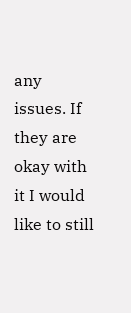any issues. If they are okay with it I would like to still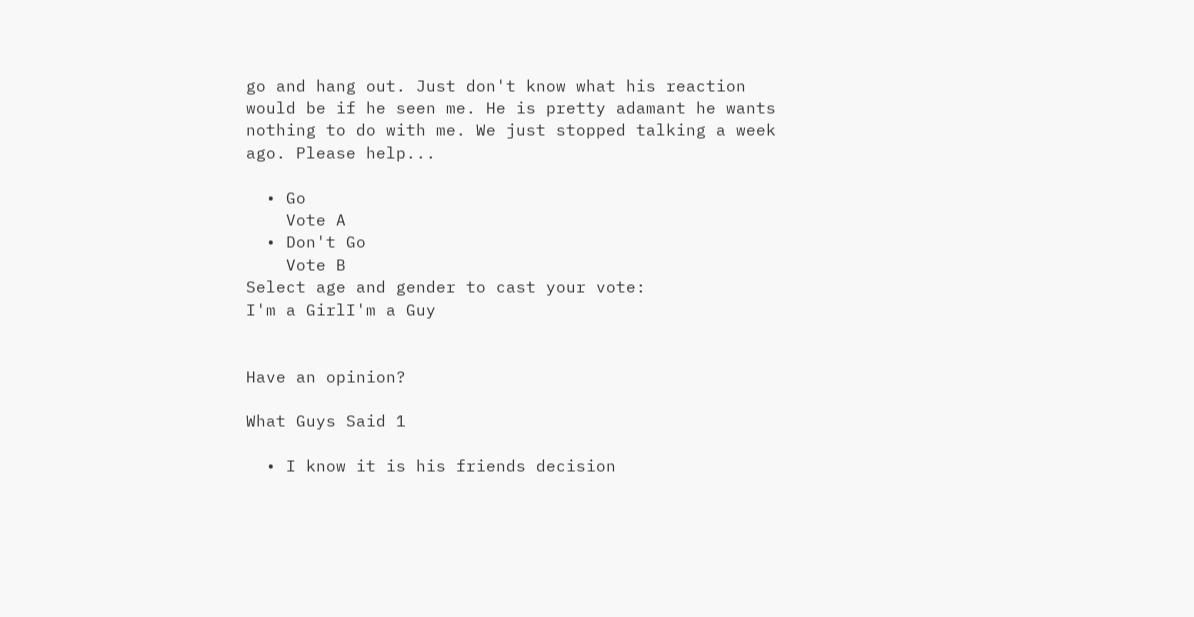go and hang out. Just don't know what his reaction would be if he seen me. He is pretty adamant he wants nothing to do with me. We just stopped talking a week ago. Please help...

  • Go
    Vote A
  • Don't Go
    Vote B
Select age and gender to cast your vote:
I'm a GirlI'm a Guy


Have an opinion?

What Guys Said 1

  • I know it is his friends decision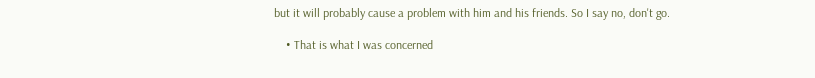but it will probably cause a problem with him and his friends. So I say no, don't go.

    • That is what I was concerned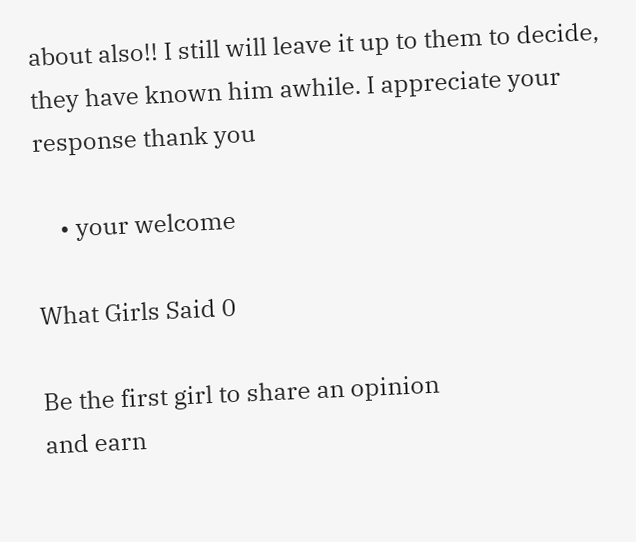about also!! I still will leave it up to them to decide, they have known him awhile. I appreciate your response thank you

    • your welcome

What Girls Said 0

Be the first girl to share an opinion
and earn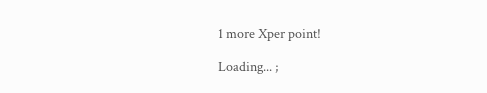1 more Xper point!

Loading... ;